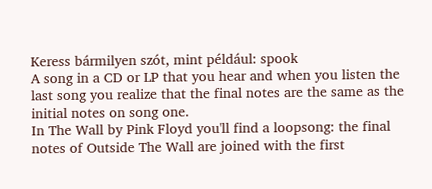Keress bármilyen szót, mint például: spook
A song in a CD or LP that you hear and when you listen the last song you realize that the final notes are the same as the initial notes on song one.
In The Wall by Pink Floyd you'll find a loopsong: the final notes of Outside The Wall are joined with the first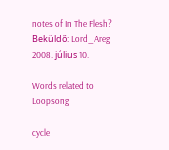notes of In The Flesh?
Beküldő: Lord_Areg 2008. július 10.

Words related to Loopsong

cycle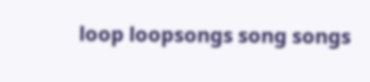loop loopsongs song songs